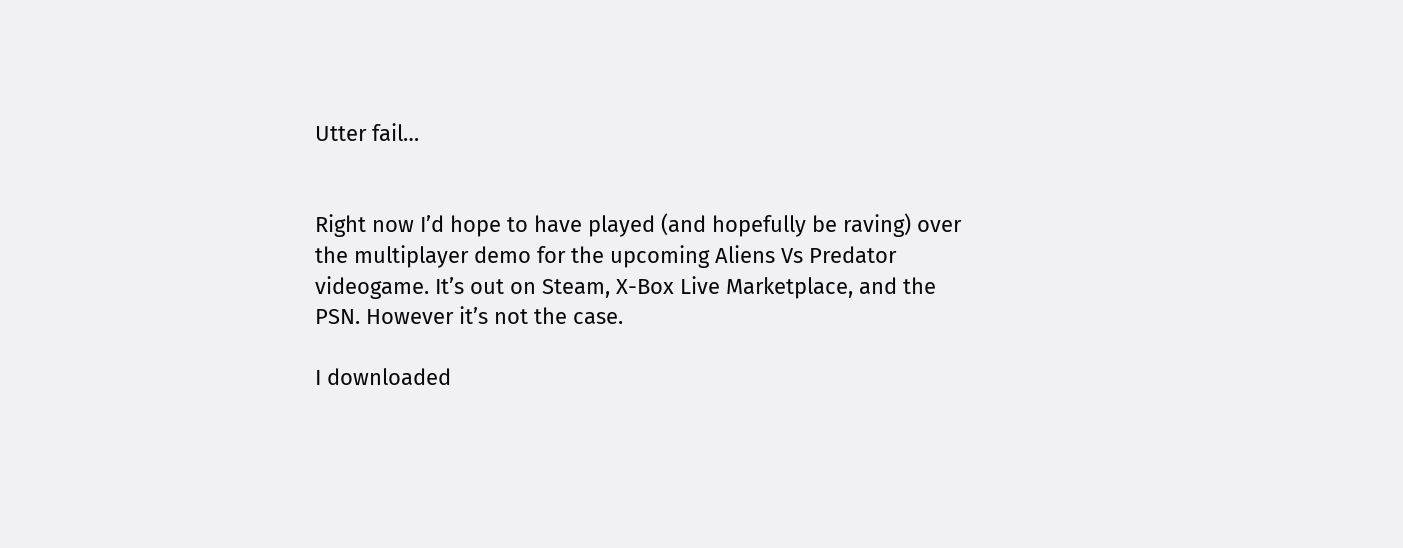Utter fail…


Right now I’d hope to have played (and hopefully be raving) over the multiplayer demo for the upcoming Aliens Vs Predator videogame. It’s out on Steam, X-Box Live Marketplace, and the PSN. However it’s not the case.

I downloaded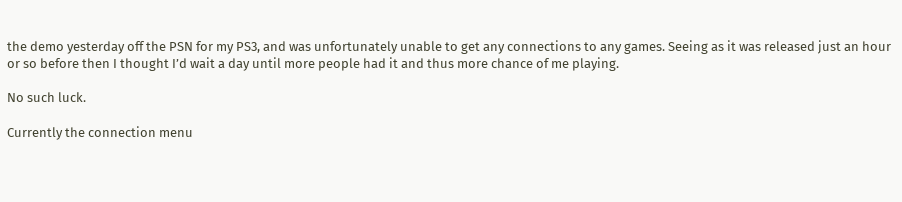the demo yesterday off the PSN for my PS3, and was unfortunately unable to get any connections to any games. Seeing as it was released just an hour or so before then I thought I’d wait a day until more people had it and thus more chance of me playing.

No such luck.

Currently the connection menu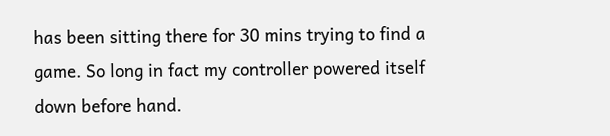has been sitting there for 30 mins trying to find a game. So long in fact my controller powered itself down before hand.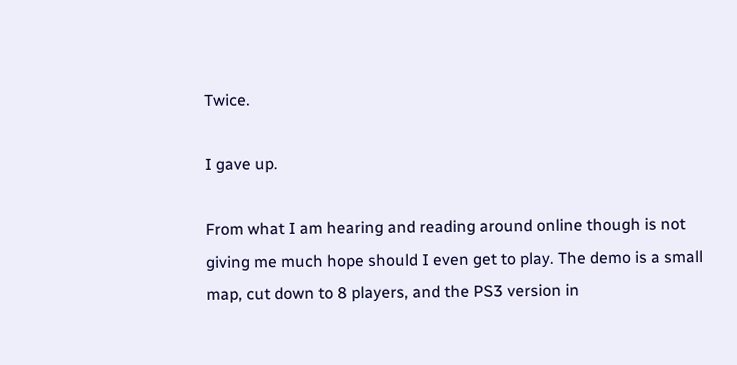Twice.

I gave up.

From what I am hearing and reading around online though is not giving me much hope should I even get to play. The demo is a small map, cut down to 8 players, and the PS3 version in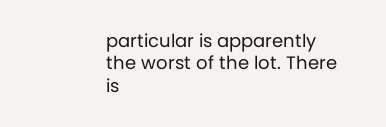particular is apparently the worst of the lot. There is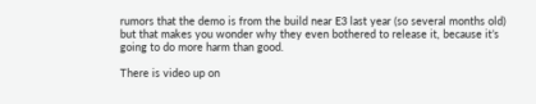rumors that the demo is from the build near E3 last year (so several months old) but that makes you wonder why they even bothered to release it, because it’s going to do more harm than good.

There is video up on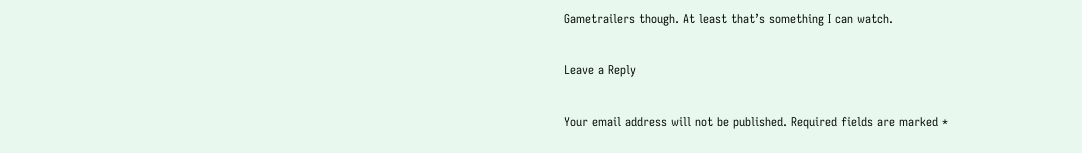Gametrailers though. At least that’s something I can watch.

Leave a Reply

Your email address will not be published. Required fields are marked *